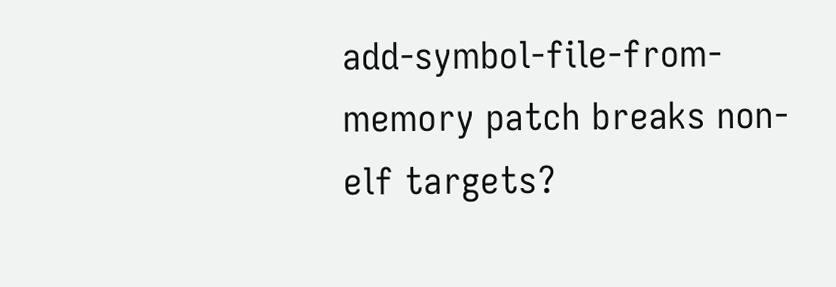add-symbol-file-from-memory patch breaks non-elf targets?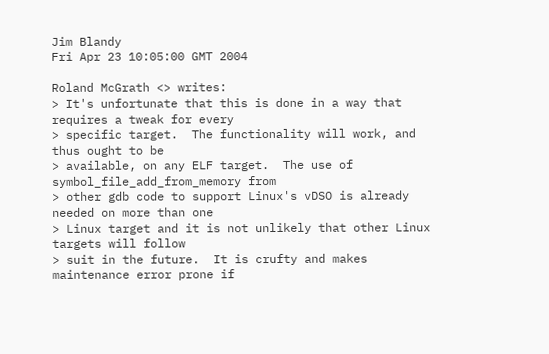Jim Blandy
Fri Apr 23 10:05:00 GMT 2004

Roland McGrath <> writes:
> It's unfortunate that this is done in a way that requires a tweak for every
> specific target.  The functionality will work, and thus ought to be
> available, on any ELF target.  The use of symbol_file_add_from_memory from
> other gdb code to support Linux's vDSO is already needed on more than one
> Linux target and it is not unlikely that other Linux targets will follow
> suit in the future.  It is crufty and makes maintenance error prone if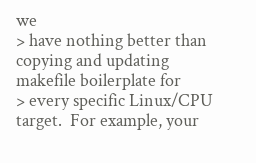we
> have nothing better than copying and updating makefile boilerplate for
> every specific Linux/CPU target.  For example, your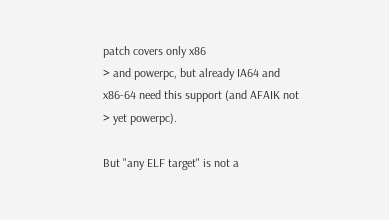patch covers only x86
> and powerpc, but already IA64 and x86-64 need this support (and AFAIK not
> yet powerpc).

But "any ELF target" is not a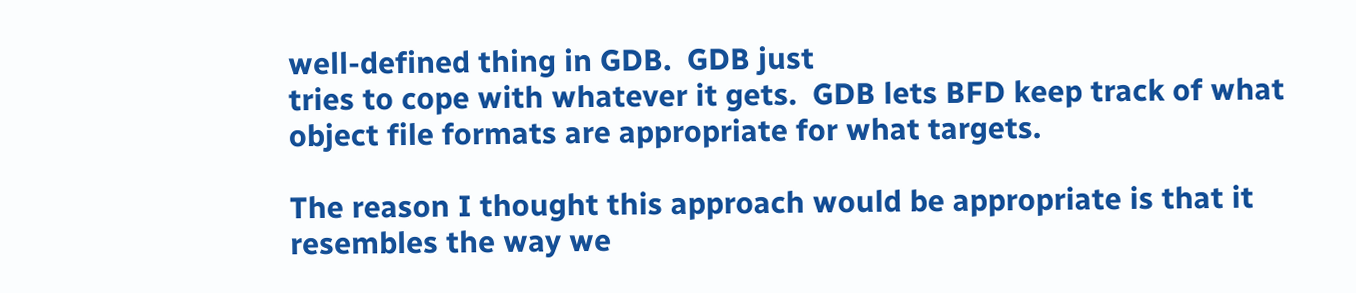well-defined thing in GDB.  GDB just
tries to cope with whatever it gets.  GDB lets BFD keep track of what
object file formats are appropriate for what targets.

The reason I thought this approach would be appropriate is that it
resembles the way we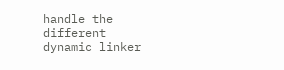handle the different dynamic linker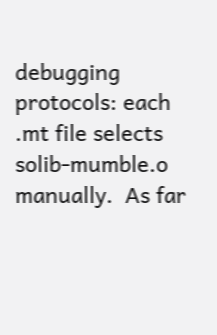debugging
protocols: each .mt file selects solib-mumble.o manually.  As far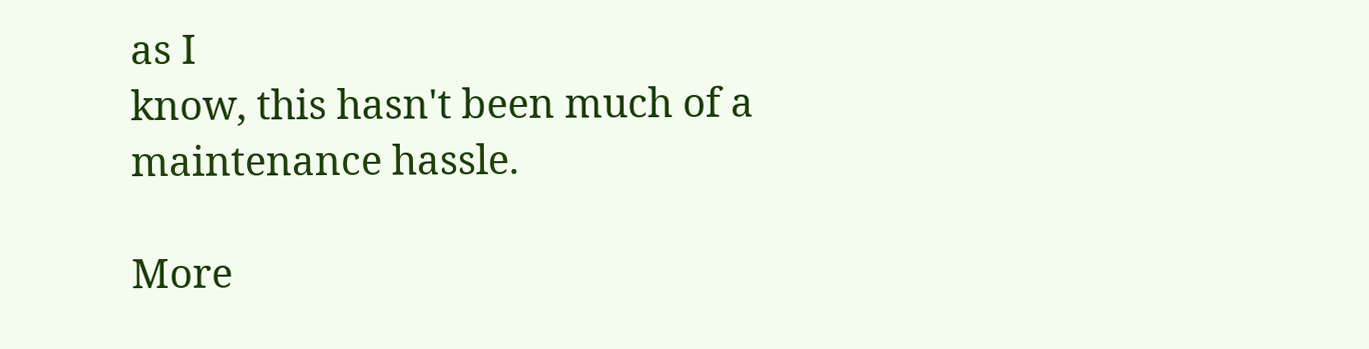as I
know, this hasn't been much of a maintenance hassle.

More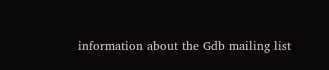information about the Gdb mailing list